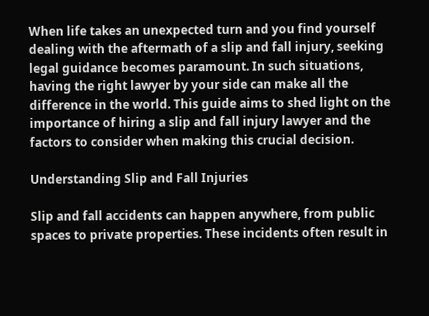When life takes an unexpected turn and you find yourself dealing with the aftermath of a slip and fall injury, seeking legal guidance becomes paramount. In such situations, having the right lawyer by your side can make all the difference in the world. This guide aims to shed light on the importance of hiring a slip and fall injury lawyer and the factors to consider when making this crucial decision.

Understanding Slip and Fall Injuries

Slip and fall accidents can happen anywhere, from public spaces to private properties. These incidents often result in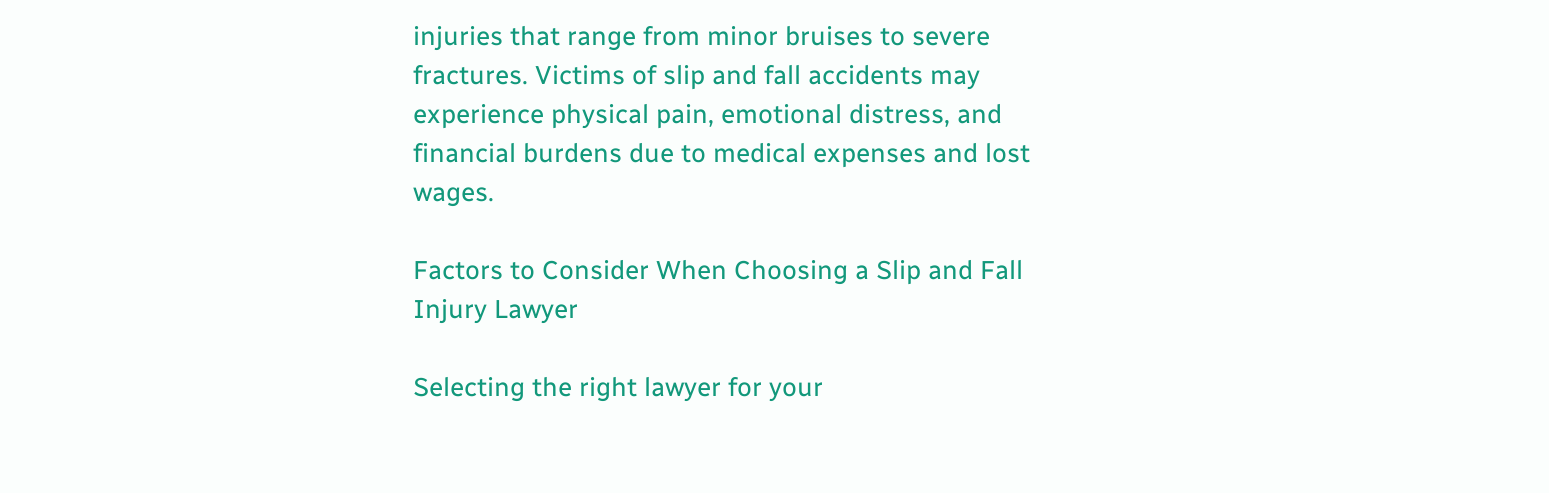injuries that range from minor bruises to severe fractures. Victims of slip and fall accidents may experience physical pain, emotional distress, and financial burdens due to medical expenses and lost wages.

Factors to Consider When Choosing a Slip and Fall Injury Lawyer

Selecting the right lawyer for your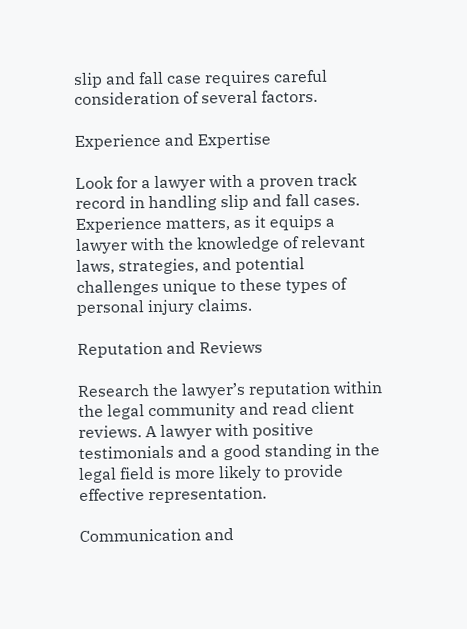slip and fall case requires careful consideration of several factors.

Experience and Expertise

Look for a lawyer with a proven track record in handling slip and fall cases. Experience matters, as it equips a lawyer with the knowledge of relevant laws, strategies, and potential challenges unique to these types of personal injury claims.

Reputation and Reviews

Research the lawyer’s reputation within the legal community and read client reviews. A lawyer with positive testimonials and a good standing in the legal field is more likely to provide effective representation.

Communication and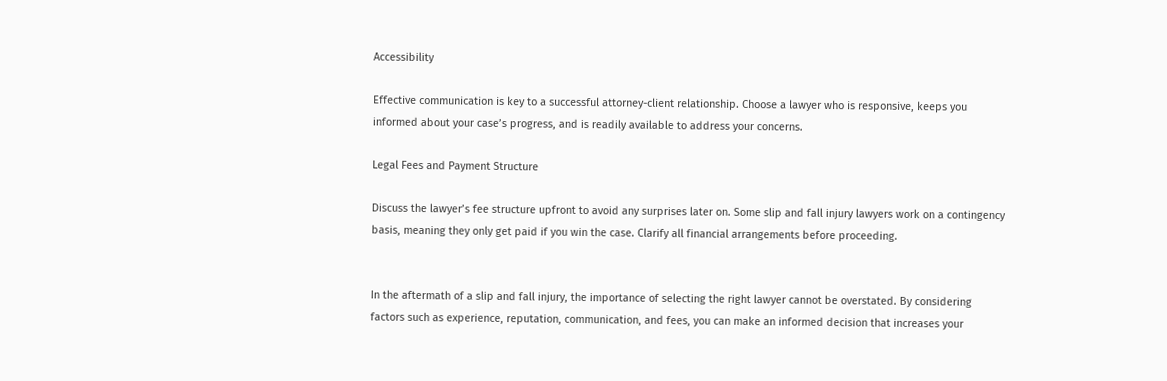Accessibility

Effective communication is key to a successful attorney-client relationship. Choose a lawyer who is responsive, keeps you informed about your case’s progress, and is readily available to address your concerns.

Legal Fees and Payment Structure

Discuss the lawyer’s fee structure upfront to avoid any surprises later on. Some slip and fall injury lawyers work on a contingency basis, meaning they only get paid if you win the case. Clarify all financial arrangements before proceeding.


In the aftermath of a slip and fall injury, the importance of selecting the right lawyer cannot be overstated. By considering factors such as experience, reputation, communication, and fees, you can make an informed decision that increases your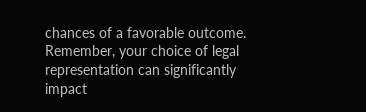chances of a favorable outcome. Remember, your choice of legal representation can significantly impact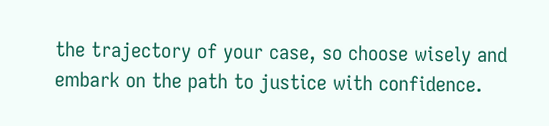the trajectory of your case, so choose wisely and embark on the path to justice with confidence.